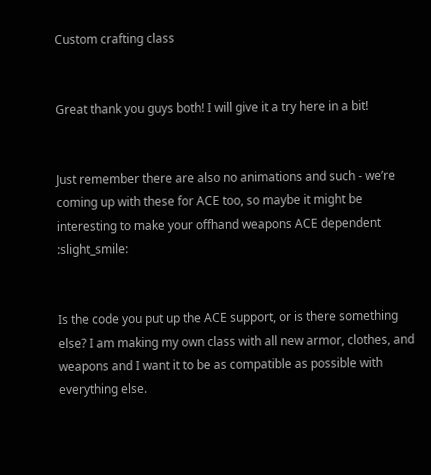Custom crafting class


Great thank you guys both! I will give it a try here in a bit!


Just remember there are also no animations and such - we’re coming up with these for ACE too, so maybe it might be interesting to make your offhand weapons ACE dependent :slight_smile:


Is the code you put up the ACE support, or is there something else? I am making my own class with all new armor, clothes, and weapons and I want it to be as compatible as possible with everything else.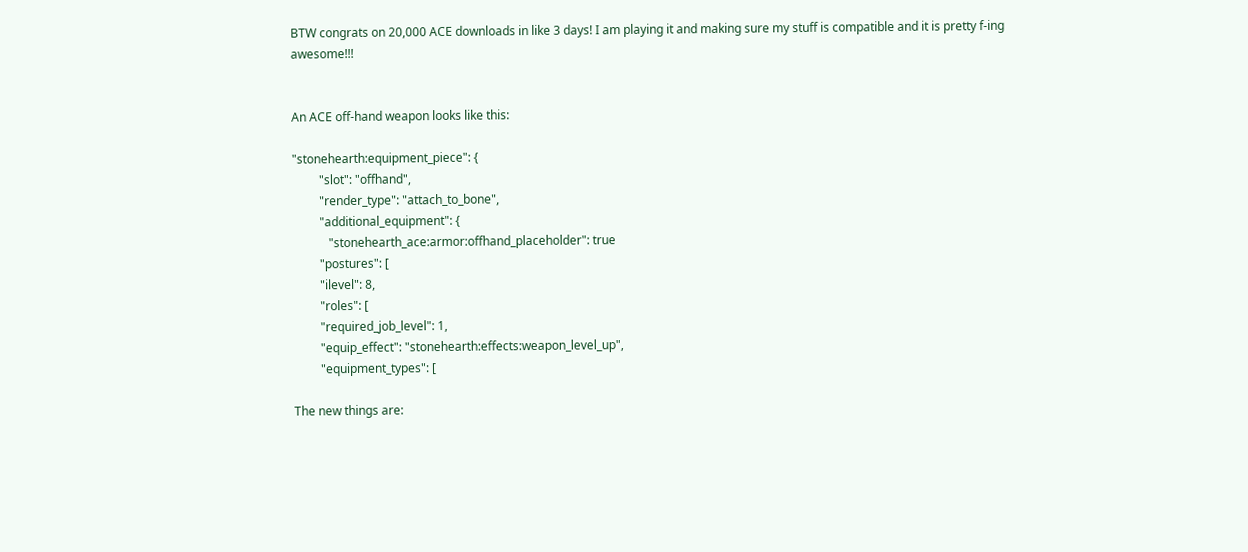BTW congrats on 20,000 ACE downloads in like 3 days! I am playing it and making sure my stuff is compatible and it is pretty f-ing awesome!!!


An ACE off-hand weapon looks like this:

"stonehearth:equipment_piece": {
         "slot": "offhand",
         "render_type": "attach_to_bone",
         "additional_equipment": {
            "stonehearth_ace:armor:offhand_placeholder": true
         "postures": [
         "ilevel": 8,
         "roles": [
         "required_job_level": 1,
         "equip_effect": "stonehearth:effects:weapon_level_up",
         "equipment_types": [

The new things are: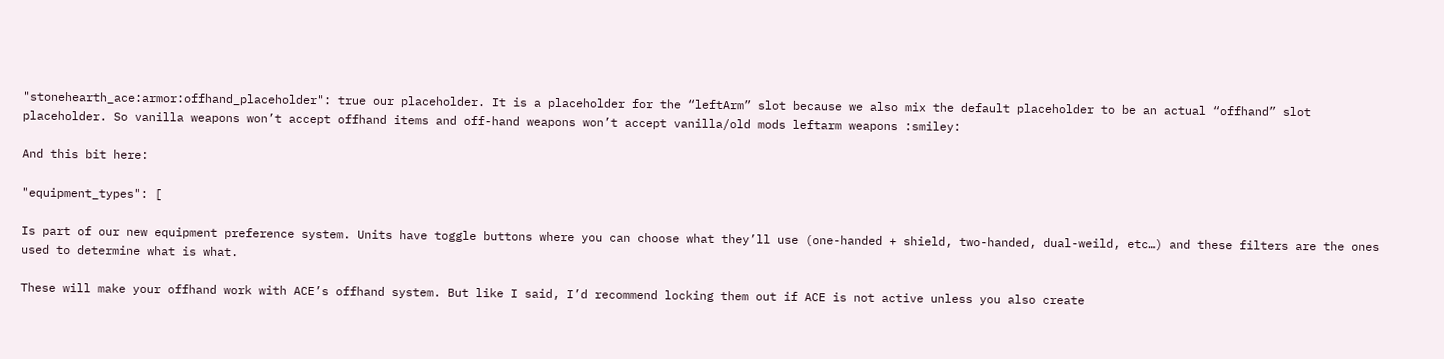"stonehearth_ace:armor:offhand_placeholder": true our placeholder. It is a placeholder for the “leftArm” slot because we also mix the default placeholder to be an actual “offhand” slot placeholder. So vanilla weapons won’t accept offhand items and off-hand weapons won’t accept vanilla/old mods leftarm weapons :smiley:

And this bit here:

"equipment_types": [

Is part of our new equipment preference system. Units have toggle buttons where you can choose what they’ll use (one-handed + shield, two-handed, dual-weild, etc…) and these filters are the ones used to determine what is what.

These will make your offhand work with ACE’s offhand system. But like I said, I’d recommend locking them out if ACE is not active unless you also create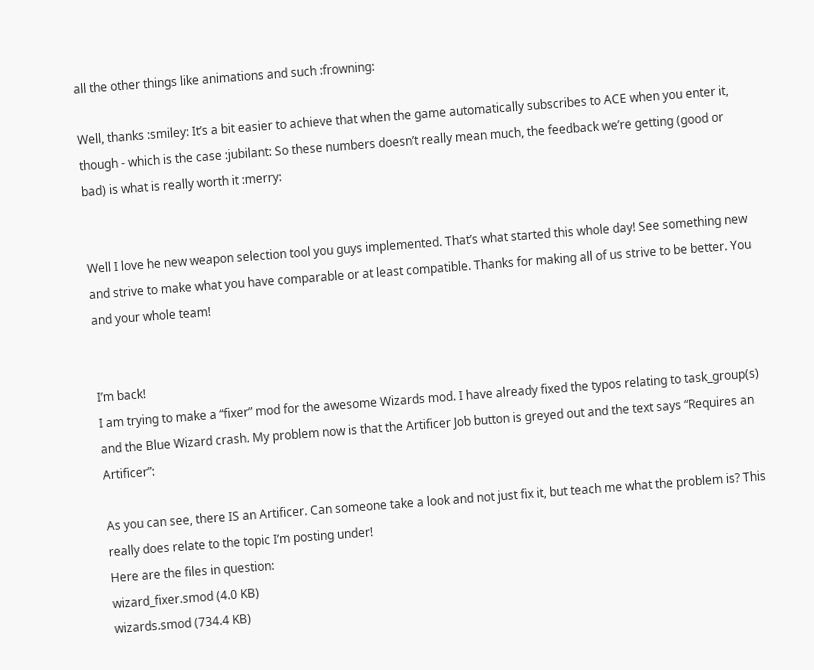all the other things like animations and such :frowning:

Well, thanks :smiley: It’s a bit easier to achieve that when the game automatically subscribes to ACE when you enter it, though - which is the case :jubilant: So these numbers doesn’t really mean much, the feedback we’re getting (good or bad) is what is really worth it :merry:


Well I love he new weapon selection tool you guys implemented. That’s what started this whole day! See something new and strive to make what you have comparable or at least compatible. Thanks for making all of us strive to be better. You and your whole team!


I’m back!
I am trying to make a “fixer” mod for the awesome Wizards mod. I have already fixed the typos relating to task_group(s) and the Blue Wizard crash. My problem now is that the Artificer Job button is greyed out and the text says “Requires an Artificer”:

As you can see, there IS an Artificer. Can someone take a look and not just fix it, but teach me what the problem is? This really does relate to the topic I’m posting under!
Here are the files in question:
wizard_fixer.smod (4.0 KB)
wizards.smod (734.4 KB)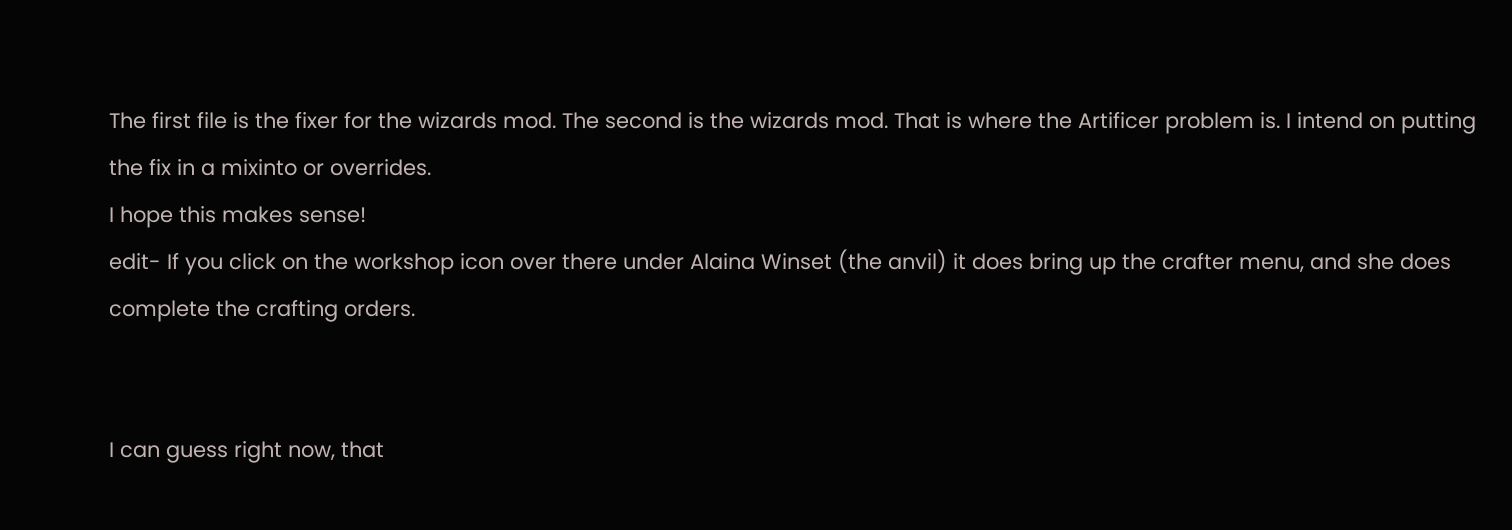The first file is the fixer for the wizards mod. The second is the wizards mod. That is where the Artificer problem is. I intend on putting the fix in a mixinto or overrides.
I hope this makes sense!
edit- If you click on the workshop icon over there under Alaina Winset (the anvil) it does bring up the crafter menu, and she does complete the crafting orders.


I can guess right now, that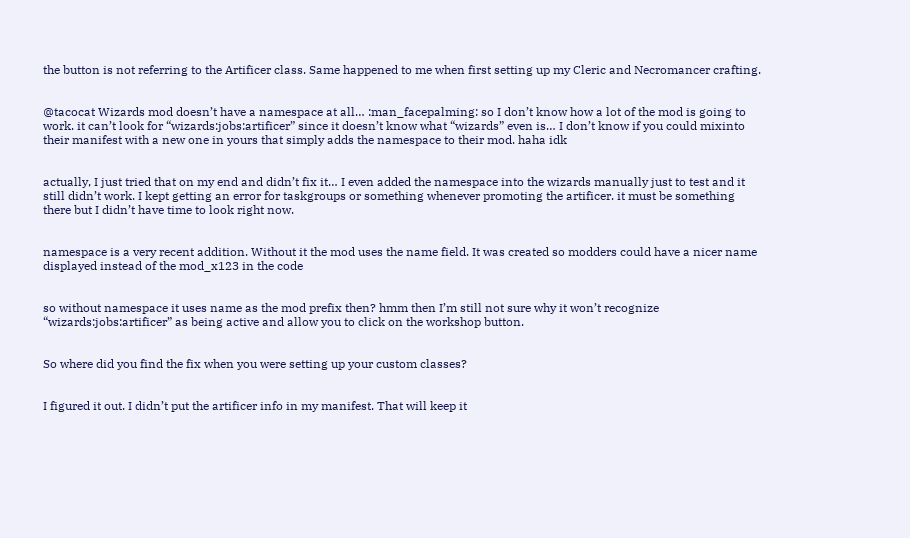the button is not referring to the Artificer class. Same happened to me when first setting up my Cleric and Necromancer crafting.


@tacocat Wizards mod doesn’t have a namespace at all… :man_facepalming: so I don’t know how a lot of the mod is going to work. it can’t look for “wizards:jobs:artificer” since it doesn’t know what “wizards” even is… I don’t know if you could mixinto their manifest with a new one in yours that simply adds the namespace to their mod. haha idk


actually, I just tried that on my end and didn’t fix it… I even added the namespace into the wizards manually just to test and it still didn’t work. I kept getting an error for taskgroups or something whenever promoting the artificer. it must be something there but I didn’t have time to look right now.


namespace is a very recent addition. Without it the mod uses the name field. It was created so modders could have a nicer name displayed instead of the mod_x123 in the code


so without namespace it uses name as the mod prefix then? hmm then I’m still not sure why it won’t recognize “wizards:jobs:artificer” as being active and allow you to click on the workshop button.


So where did you find the fix when you were setting up your custom classes?


I figured it out. I didn’t put the artificer info in my manifest. That will keep it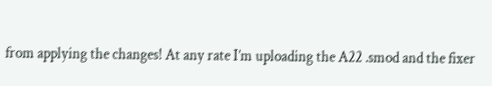from applying the changes! At any rate I’m uploading the A22 .smod and the fixer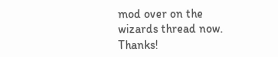mod over on the wizards thread now. Thanks!